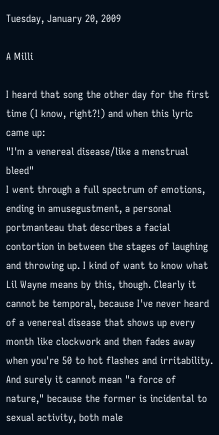Tuesday, January 20, 2009

A Milli

I heard that song the other day for the first time (I know, right?!) and when this lyric came up:
"I'm a venereal disease/like a menstrual bleed"
I went through a full spectrum of emotions, ending in amusegustment, a personal portmanteau that describes a facial contortion in between the stages of laughing and throwing up. I kind of want to know what Lil Wayne means by this, though. Clearly it cannot be temporal, because I've never heard of a venereal disease that shows up every month like clockwork and then fades away when you're 50 to hot flashes and irritability. And surely it cannot mean "a force of nature," because the former is incidental to sexual activity, both male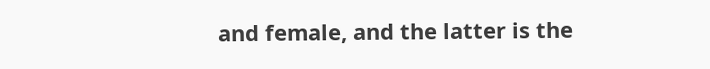and female, and the latter is the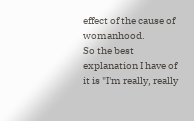effect of the cause of womanhood.
So the best explanation I have of it is "I'm really, really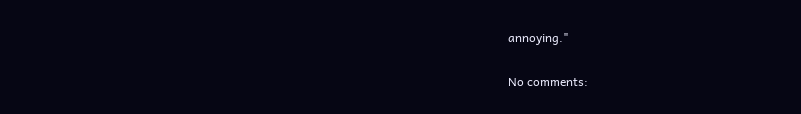annoying."

No comments: